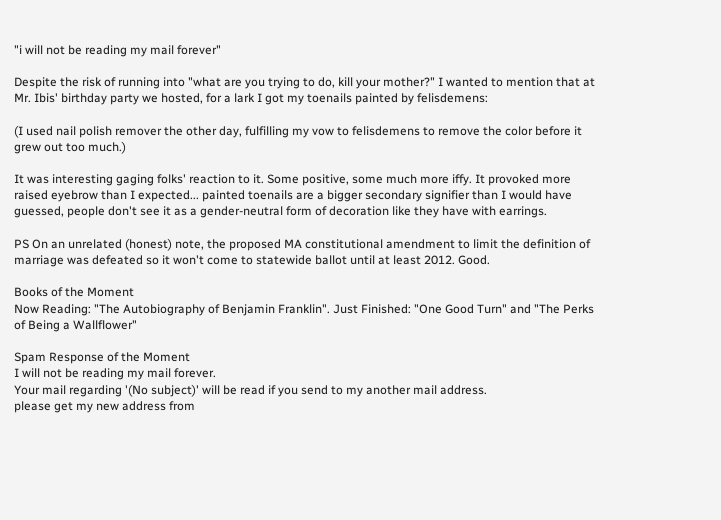"i will not be reading my mail forever"

Despite the risk of running into "what are you trying to do, kill your mother?" I wanted to mention that at Mr. Ibis' birthday party we hosted, for a lark I got my toenails painted by felisdemens:

(I used nail polish remover the other day, fulfilling my vow to felisdemens to remove the color before it grew out too much.)

It was interesting gaging folks' reaction to it. Some positive, some much more iffy. It provoked more raised eyebrow than I expected... painted toenails are a bigger secondary signifier than I would have guessed, people don't see it as a gender-neutral form of decoration like they have with earrings.

PS On an unrelated (honest) note, the proposed MA constitutional amendment to limit the definition of marriage was defeated so it won't come to statewide ballot until at least 2012. Good.

Books of the Moment
Now Reading: "The Autobiography of Benjamin Franklin". Just Finished: "One Good Turn" and "The Perks of Being a Wallflower"

Spam Response of the Moment
I will not be reading my mail forever.
Your mail regarding '(No subject)' will be read if you send to my another mail address.
please get my new address from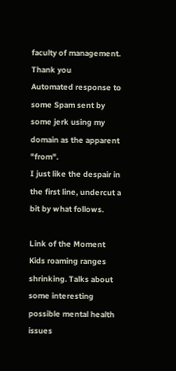faculty of management.
Thank you
Automated response to some Spam sent by some jerk using my domain as the apparent "from".
I just like the despair in the first line, undercut a bit by what follows.

Link of the Moment
Kids roaming ranges shrinking. Talks about some interesting possible mental health issues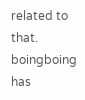related to that. boingboing has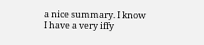a nice summary. I know I have a very iffy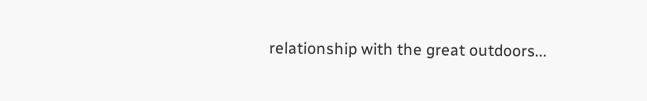relationship with the great outdoors...